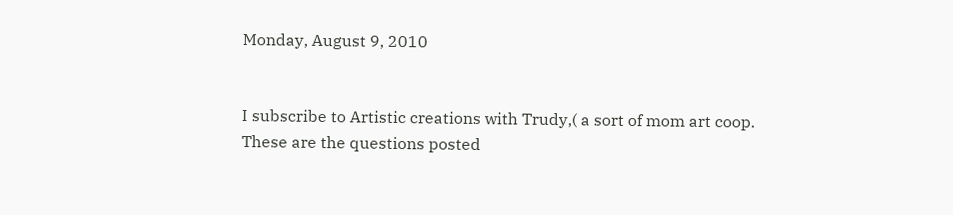Monday, August 9, 2010


I subscribe to Artistic creations with Trudy,( a sort of mom art coop.
These are the questions posted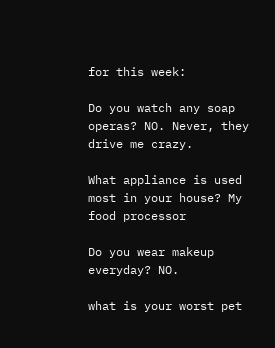for this week:

Do you watch any soap operas? NO. Never, they drive me crazy.

What appliance is used most in your house? My food processor

Do you wear makeup everyday? NO.

what is your worst pet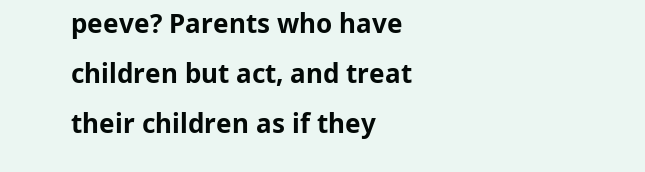peeve? Parents who have children but act, and treat their children as if they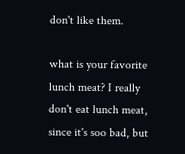don't like them.

what is your favorite lunch meat? I really don't eat lunch meat, since it's soo bad, but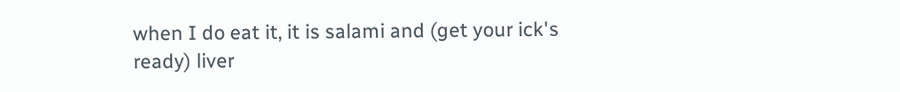when I do eat it, it is salami and (get your ick's ready) liver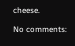cheese.

No comments: